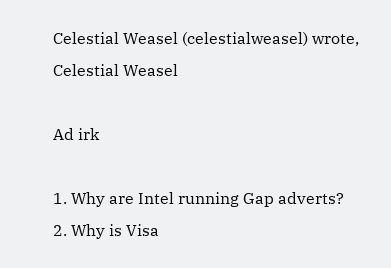Celestial Weasel (celestialweasel) wrote,
Celestial Weasel

Ad irk

1. Why are Intel running Gap adverts?
2. Why is Visa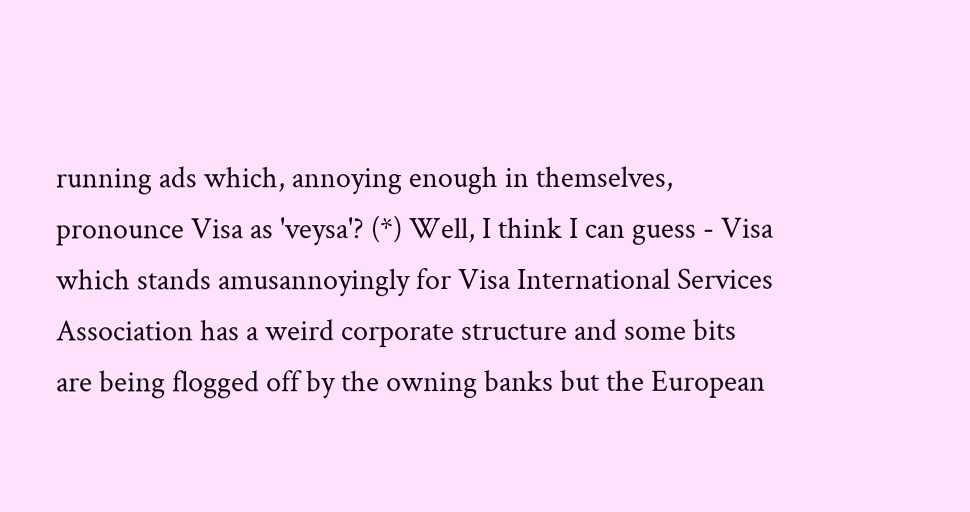running ads which, annoying enough in themselves, pronounce Visa as 'veysa'? (*) Well, I think I can guess - Visa which stands amusannoyingly for Visa International Services Association has a weird corporate structure and some bits are being flogged off by the owning banks but the European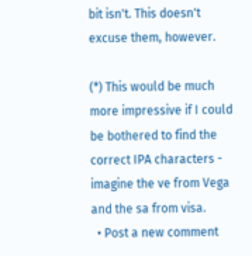bit isn't. This doesn't excuse them, however.

(*) This would be much more impressive if I could be bothered to find the correct IPA characters - imagine the ve from Vega and the sa from visa.
  • Post a new comment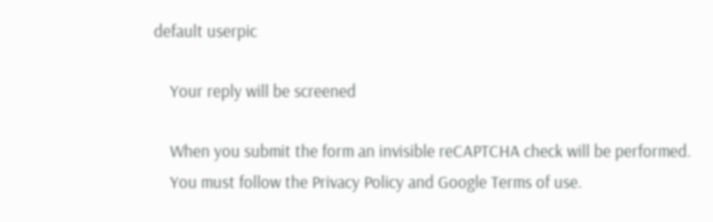default userpic

    Your reply will be screened

    When you submit the form an invisible reCAPTCHA check will be performed.
    You must follow the Privacy Policy and Google Terms of use.